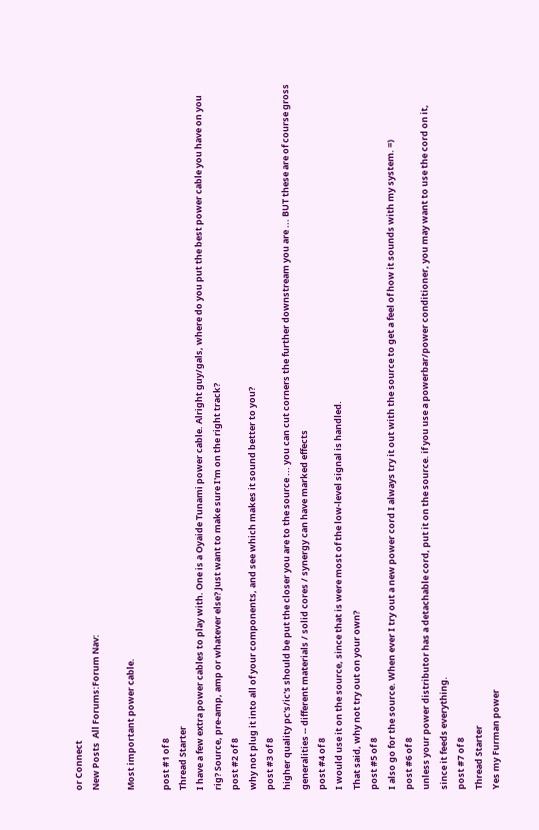or Connect
New Posts  All Forums:Forum Nav:

Most important power cable.

post #1 of 8
Thread Starter
I have a few extra power cables to play with. One is a Oyaide Tunami power cable. Alright guy/gals, where do you put the best power cable you have on you rig? Source, pre-amp, amp or whatever else? Just want to make sure I'm on the right track?
post #2 of 8
why not plug it into all of your components, and see which makes it sound better to you?
post #3 of 8
higher quality pc's/ic's should be put the closer you are to the source ... you can cut corners the further downstream you are ... BUT these are of course gross generalities -- different materials / solid cores / synergy can have marked effects
post #4 of 8
I would use it on the source, since that is were most of the low-level signal is handled.
That said, why not try out on your own?
post #5 of 8
I also go for the source. When ever I try out a new power cord I always try it out with the source to get a feel of how it sounds with my system. =)
post #6 of 8
unless your power distributor has a detachable cord, put it on the source. if you use a powerbar/power conditioner, you may want to use the cord on it, since it feeds everything.
post #7 of 8
Thread Starter
Yes my Furman power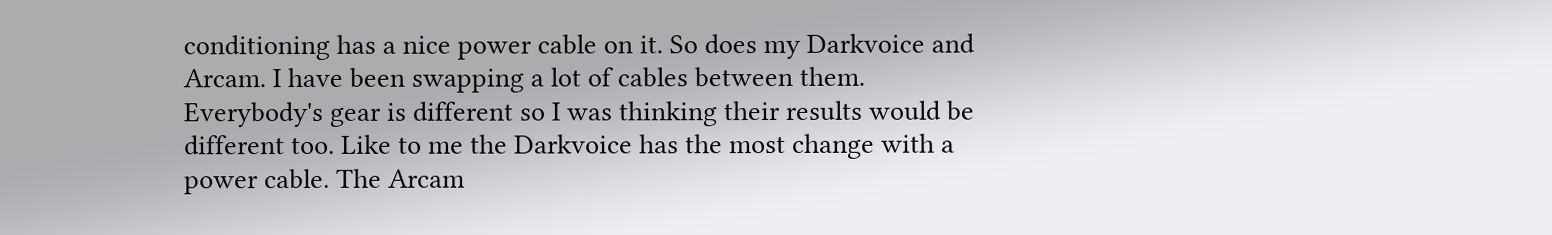conditioning has a nice power cable on it. So does my Darkvoice and Arcam. I have been swapping a lot of cables between them. Everybody's gear is different so I was thinking their results would be different too. Like to me the Darkvoice has the most change with a power cable. The Arcam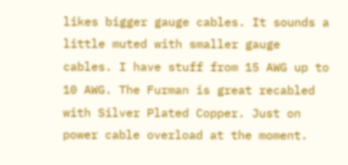likes bigger gauge cables. It sounds a little muted with smaller gauge cables. I have stuff from 15 AWG up to 10 AWG. The Furman is great recabled with Silver Plated Copper. Just on power cable overload at the moment.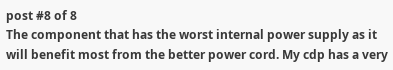post #8 of 8
The component that has the worst internal power supply as it will benefit most from the better power cord. My cdp has a very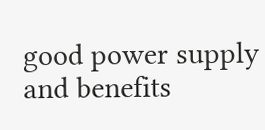good power supply and benefits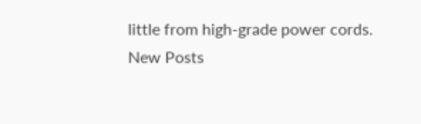little from high-grade power cords.
New Posts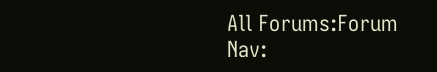All Forums:Forum Nav: